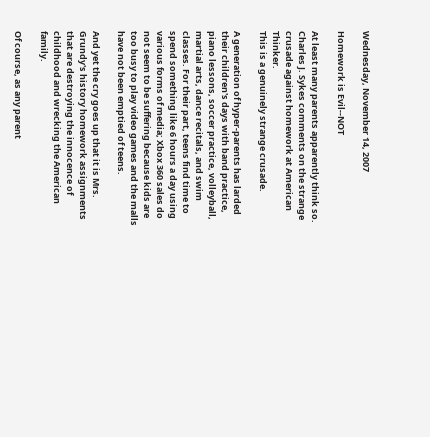Wednesday, November 14, 2007

Homework is Evil--NOT

At least many parents apparently think so. Charles J. Sykes comments on the strange crusade against homework at American Thinker.
This is a genuinely strange crusade.

A generation of hyper-parents has larded their children's days with band practice, piano lessons, soccer practice, volleyball, martial arts, dance recitals, and swim classes. For their part, teens find time to spend something like 6 hours a day using various forms of media; Xbox 360 sales do not seem to be suffering because kids are too busy to play video games and the malls have not been emptied of teens.

And yet the cry goes up that it is Mrs. Grundy's history homework assignments that are destroying the innocence of childhood and wrecking the American family.

Of course, as any parent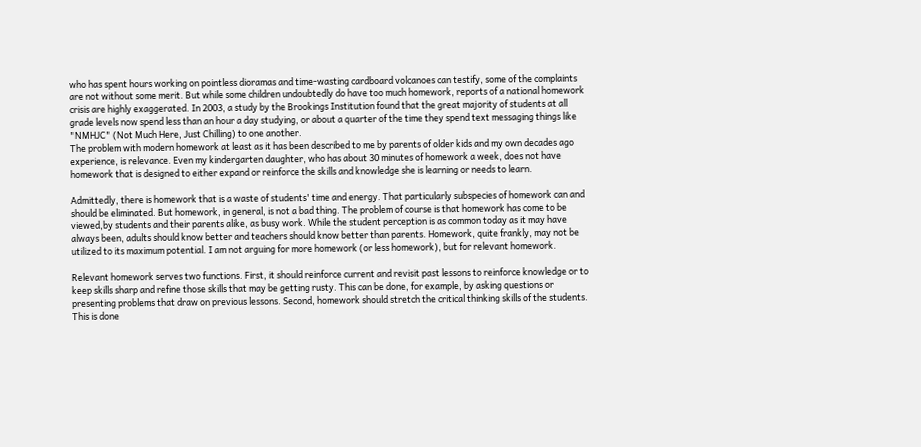who has spent hours working on pointless dioramas and time-wasting cardboard volcanoes can testify, some of the complaints are not without some merit. But while some children undoubtedly do have too much homework, reports of a national homework crisis are highly exaggerated. In 2003, a study by the Brookings Institution found that the great majority of students at all grade levels now spend less than an hour a day studying, or about a quarter of the time they spend text messaging things like "NMHJC" (Not Much Here, Just Chilling) to one another.
The problem with modern homework at least as it has been described to me by parents of older kids and my own decades ago experience, is relevance. Even my kindergarten daughter, who has about 30 minutes of homework a week, does not have homework that is designed to either expand or reinforce the skills and knowledge she is learning or needs to learn.

Admittedly, there is homework that is a waste of students' time and energy. That particularly subspecies of homework can and should be eliminated. But homework, in general, is not a bad thing. The problem of course is that homework has come to be viewed,by students and their parents alike, as busy work. While the student perception is as common today as it may have always been, adults should know better and teachers should know better than parents. Homework, quite frankly, may not be utilized to its maximum potential. I am not arguing for more homework (or less homework), but for relevant homework.

Relevant homework serves two functions. First, it should reinforce current and revisit past lessons to reinforce knowledge or to keep skills sharp and refine those skills that may be getting rusty. This can be done, for example, by asking questions or presenting problems that draw on previous lessons. Second, homework should stretch the critical thinking skills of the students. This is done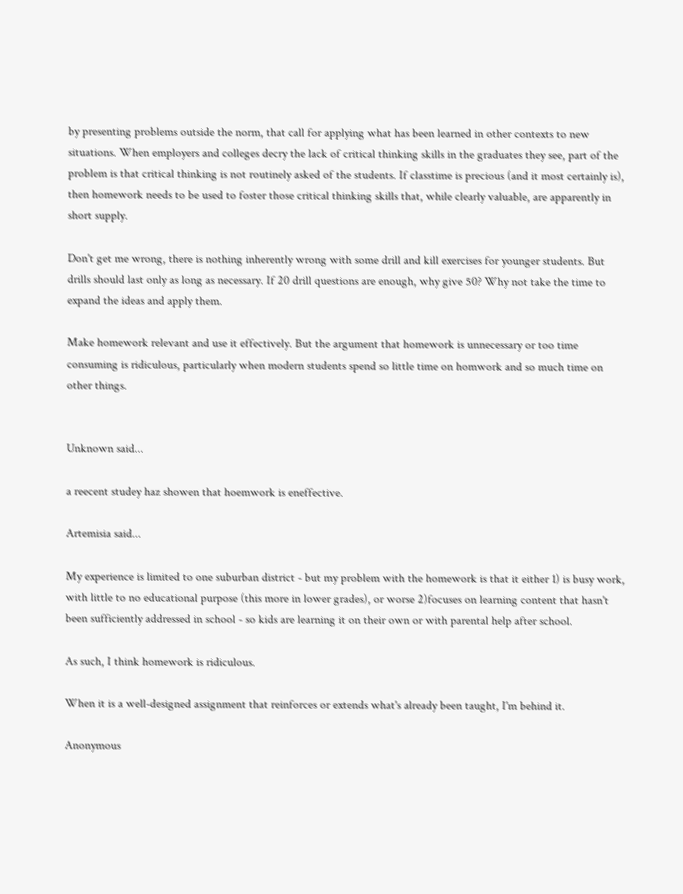by presenting problems outside the norm, that call for applying what has been learned in other contexts to new situations. When employers and colleges decry the lack of critical thinking skills in the graduates they see, part of the problem is that critical thinking is not routinely asked of the students. If classtime is precious (and it most certainly is), then homework needs to be used to foster those critical thinking skills that, while clearly valuable, are apparently in short supply.

Don't get me wrong, there is nothing inherently wrong with some drill and kill exercises for younger students. But drills should last only as long as necessary. If 20 drill questions are enough, why give 50? Why not take the time to expand the ideas and apply them.

Make homework relevant and use it effectively. But the argument that homework is unnecessary or too time consuming is ridiculous, particularly when modern students spend so little time on homwork and so much time on other things.


Unknown said...

a reecent studey haz showen that hoemwork is eneffective.

Artemisia said...

My experience is limited to one suburban district - but my problem with the homework is that it either 1) is busy work, with little to no educational purpose (this more in lower grades), or worse 2)focuses on learning content that hasn't been sufficiently addressed in school - so kids are learning it on their own or with parental help after school.

As such, I think homework is ridiculous.

When it is a well-designed assignment that reinforces or extends what's already been taught, I'm behind it.

Anonymous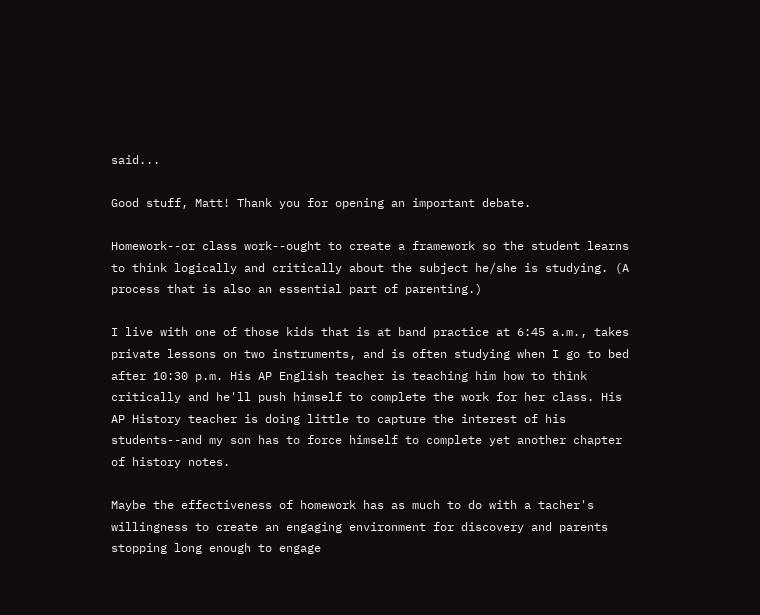said...

Good stuff, Matt! Thank you for opening an important debate.

Homework--or class work--ought to create a framework so the student learns to think logically and critically about the subject he/she is studying. (A process that is also an essential part of parenting.)

I live with one of those kids that is at band practice at 6:45 a.m., takes private lessons on two instruments, and is often studying when I go to bed after 10:30 p.m. His AP English teacher is teaching him how to think critically and he'll push himself to complete the work for her class. His AP History teacher is doing little to capture the interest of his students--and my son has to force himself to complete yet another chapter of history notes.

Maybe the effectiveness of homework has as much to do with a tacher's willingness to create an engaging environment for discovery and parents stopping long enough to engage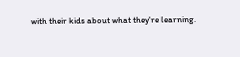with their kids about what they're learning.